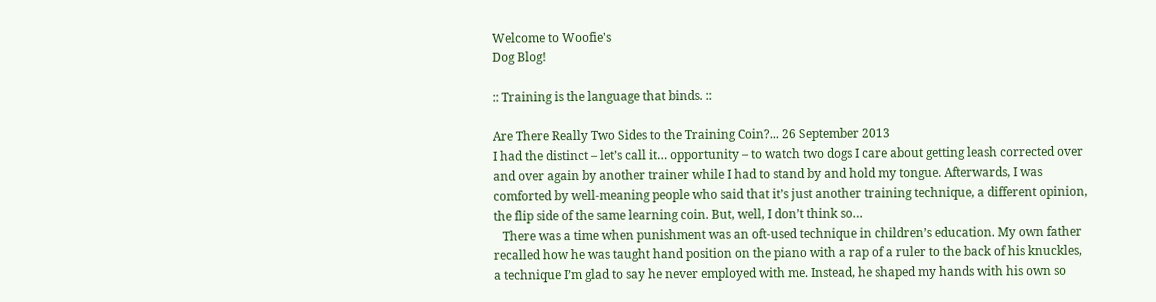Welcome to Woofie's
Dog Blog!

:: Training is the language that binds. ::

Are There Really Two Sides to the Training Coin?... 26 September 2013
I had the distinct – let’s call it… opportunity – to watch two dogs I care about getting leash corrected over and over again by another trainer while I had to stand by and hold my tongue. Afterwards, I was comforted by well-meaning people who said that it’s just another training technique, a different opinion, the flip side of the same learning coin. But, well, I don’t think so…
   There was a time when punishment was an oft-used technique in children’s education. My own father recalled how he was taught hand position on the piano with a rap of a ruler to the back of his knuckles, a technique I’m glad to say he never employed with me. Instead, he shaped my hands with his own so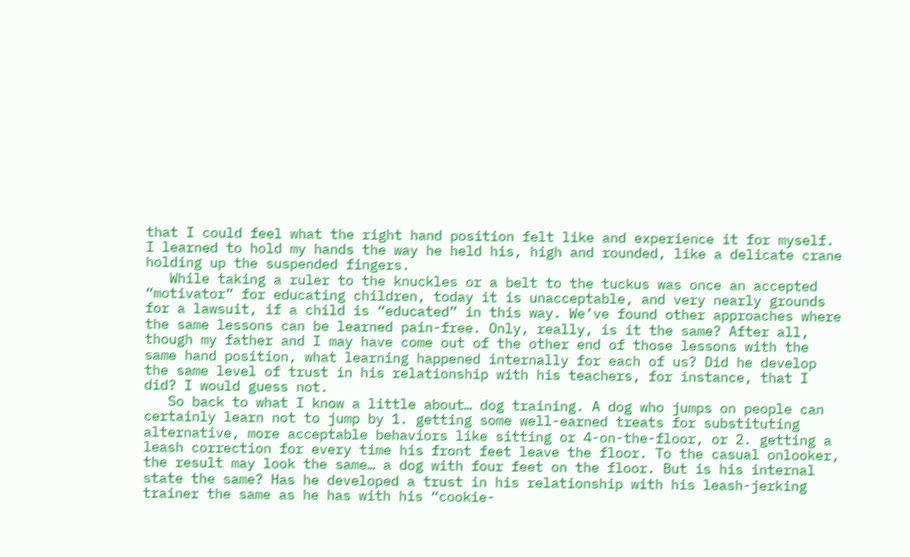that I could feel what the right hand position felt like and experience it for myself. I learned to hold my hands the way he held his, high and rounded, like a delicate crane holding up the suspended fingers.
   While taking a ruler to the knuckles or a belt to the tuckus was once an accepted “motivator” for educating children, today it is unacceptable, and very nearly grounds for a lawsuit, if a child is “educated” in this way. We’ve found other approaches where the same lessons can be learned pain-free. Only, really, is it the same? After all, though my father and I may have come out of the other end of those lessons with the same hand position, what learning happened internally for each of us? Did he develop the same level of trust in his relationship with his teachers, for instance, that I did? I would guess not.
   So back to what I know a little about… dog training. A dog who jumps on people can certainly learn not to jump by 1. getting some well-earned treats for substituting alternative, more acceptable behaviors like sitting or 4-on-the-floor, or 2. getting a leash correction for every time his front feet leave the floor. To the casual onlooker, the result may look the same… a dog with four feet on the floor. But is his internal state the same? Has he developed a trust in his relationship with his leash-jerking trainer the same as he has with his “cookie-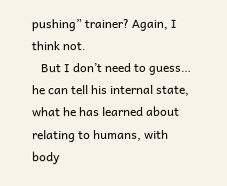pushing” trainer? Again, I think not.
   But I don’t need to guess… he can tell his internal state, what he has learned about relating to humans, with body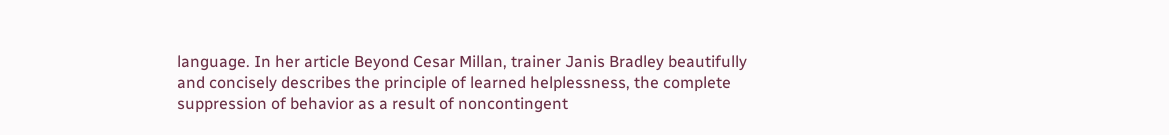language. In her article Beyond Cesar Millan, trainer Janis Bradley beautifully and concisely describes the principle of learned helplessness, the complete suppression of behavior as a result of noncontingent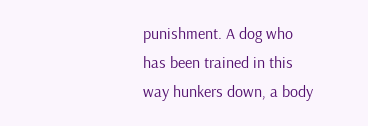punishment. A dog who has been trained in this way hunkers down, a body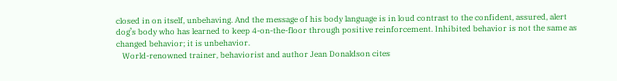closed in on itself, unbehaving. And the message of his body language is in loud contrast to the confident, assured, alert dog’s body who has learned to keep 4-on-the-floor through positive reinforcement. Inhibited behavior is not the same as changed behavior; it is unbehavior.
   World-renowned trainer, behaviorist and author Jean Donaldson cites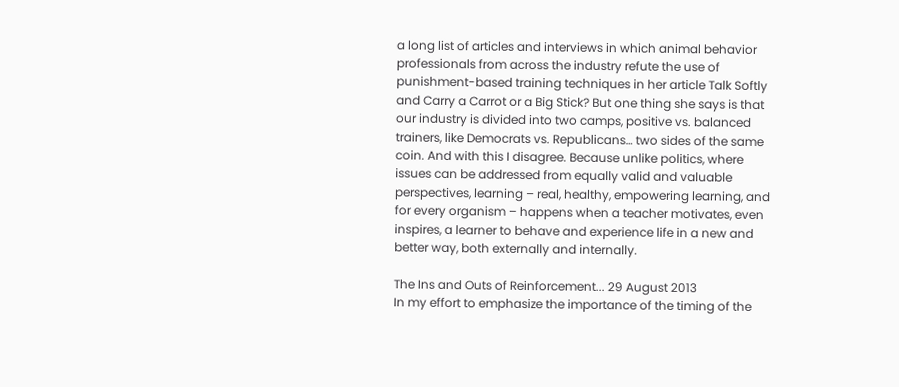a long list of articles and interviews in which animal behavior professionals from across the industry refute the use of punishment-based training techniques in her article Talk Softly and Carry a Carrot or a Big Stick? But one thing she says is that our industry is divided into two camps, positive vs. balanced trainers, like Democrats vs. Republicans… two sides of the same coin. And with this I disagree. Because unlike politics, where issues can be addressed from equally valid and valuable perspectives, learning – real, healthy, empowering learning, and for every organism – happens when a teacher motivates, even inspires, a learner to behave and experience life in a new and better way, both externally and internally.

The Ins and Outs of Reinforcement... 29 August 2013
In my effort to emphasize the importance of the timing of the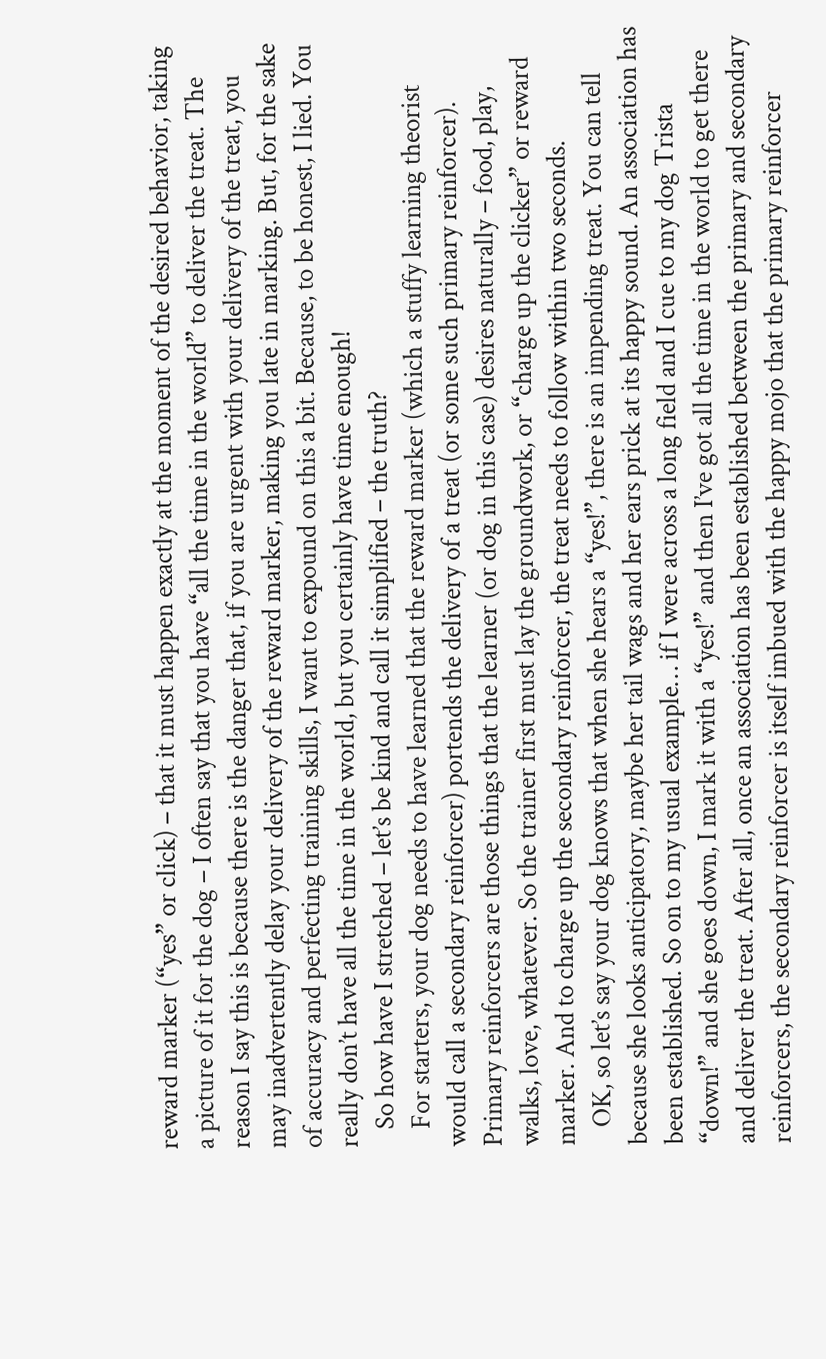reward marker (“yes” or click) – that it must happen exactly at the moment of the desired behavior, taking a picture of it for the dog – I often say that you have “all the time in the world” to deliver the treat. The reason I say this is because there is the danger that, if you are urgent with your delivery of the treat, you may inadvertently delay your delivery of the reward marker, making you late in marking. But, for the sake of accuracy and perfecting training skills, I want to expound on this a bit. Because, to be honest, I lied. You really don’t have all the time in the world, but you certainly have time enough!
   So how have I stretched – let’s be kind and call it simplified – the truth?
   For starters, your dog needs to have learned that the reward marker (which a stuffy learning theorist would call a secondary reinforcer) portends the delivery of a treat (or some such primary reinforcer). Primary reinforcers are those things that the learner (or dog in this case) desires naturally – food, play, walks, love, whatever. So the trainer first must lay the groundwork, or “charge up the clicker” or reward marker. And to charge up the secondary reinforcer, the treat needs to follow within two seconds.
   OK, so let’s say your dog knows that when she hears a “yes!”, there is an impending treat. You can tell because she looks anticipatory, maybe her tail wags and her ears prick at its happy sound. An association has been established. So on to my usual example… if I were across a long field and I cue to my dog Trista “down!” and she goes down, I mark it with a “yes!” and then I’ve got all the time in the world to get there and deliver the treat. After all, once an association has been established between the primary and secondary reinforcers, the secondary reinforcer is itself imbued with the happy mojo that the primary reinforcer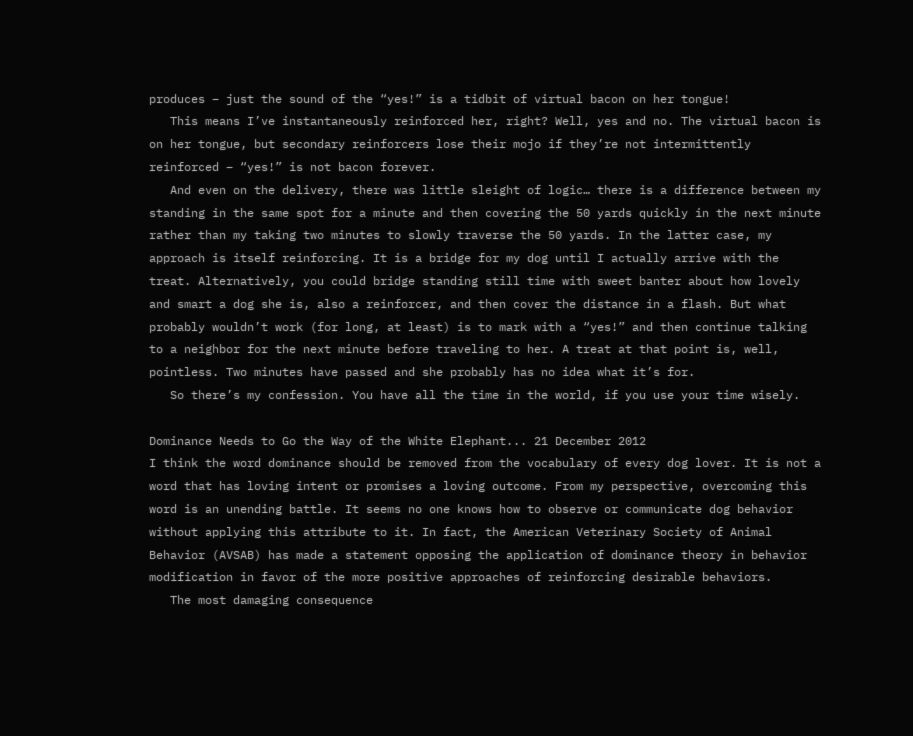produces – just the sound of the “yes!” is a tidbit of virtual bacon on her tongue!
   This means I’ve instantaneously reinforced her, right? Well, yes and no. The virtual bacon is on her tongue, but secondary reinforcers lose their mojo if they’re not intermittently reinforced – “yes!” is not bacon forever.
   And even on the delivery, there was little sleight of logic… there is a difference between my standing in the same spot for a minute and then covering the 50 yards quickly in the next minute rather than my taking two minutes to slowly traverse the 50 yards. In the latter case, my approach is itself reinforcing. It is a bridge for my dog until I actually arrive with the treat. Alternatively, you could bridge standing still time with sweet banter about how lovely and smart a dog she is, also a reinforcer, and then cover the distance in a flash. But what probably wouldn’t work (for long, at least) is to mark with a “yes!” and then continue talking to a neighbor for the next minute before traveling to her. A treat at that point is, well, pointless. Two minutes have passed and she probably has no idea what it’s for.
   So there’s my confession. You have all the time in the world, if you use your time wisely.

Dominance Needs to Go the Way of the White Elephant... 21 December 2012
I think the word dominance should be removed from the vocabulary of every dog lover. It is not a word that has loving intent or promises a loving outcome. From my perspective, overcoming this word is an unending battle. It seems no one knows how to observe or communicate dog behavior without applying this attribute to it. In fact, the American Veterinary Society of Animal Behavior (AVSAB) has made a statement opposing the application of dominance theory in behavior modification in favor of the more positive approaches of reinforcing desirable behaviors.
   The most damaging consequence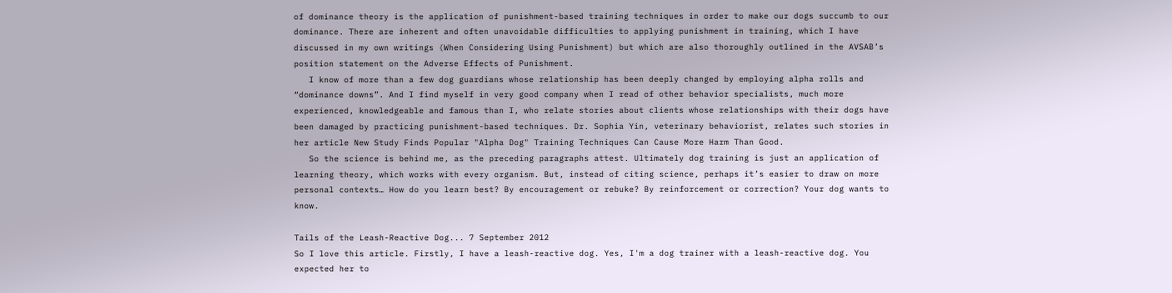of dominance theory is the application of punishment-based training techniques in order to make our dogs succumb to our dominance. There are inherent and often unavoidable difficulties to applying punishment in training, which I have discussed in my own writings (When Considering Using Punishment) but which are also thoroughly outlined in the AVSAB’s position statement on the Adverse Effects of Punishment.
   I know of more than a few dog guardians whose relationship has been deeply changed by employing alpha rolls and “dominance downs”. And I find myself in very good company when I read of other behavior specialists, much more experienced, knowledgeable and famous than I, who relate stories about clients whose relationships with their dogs have been damaged by practicing punishment-based techniques. Dr. Sophia Yin, veterinary behaviorist, relates such stories in her article New Study Finds Popular "Alpha Dog" Training Techniques Can Cause More Harm Than Good.
   So the science is behind me, as the preceding paragraphs attest. Ultimately dog training is just an application of learning theory, which works with every organism. But, instead of citing science, perhaps it’s easier to draw on more personal contexts… How do you learn best? By encouragement or rebuke? By reinforcement or correction? Your dog wants to know.

Tails of the Leash-Reactive Dog... 7 September 2012
So I love this article. Firstly, I have a leash-reactive dog. Yes, I'm a dog trainer with a leash-reactive dog. You expected her to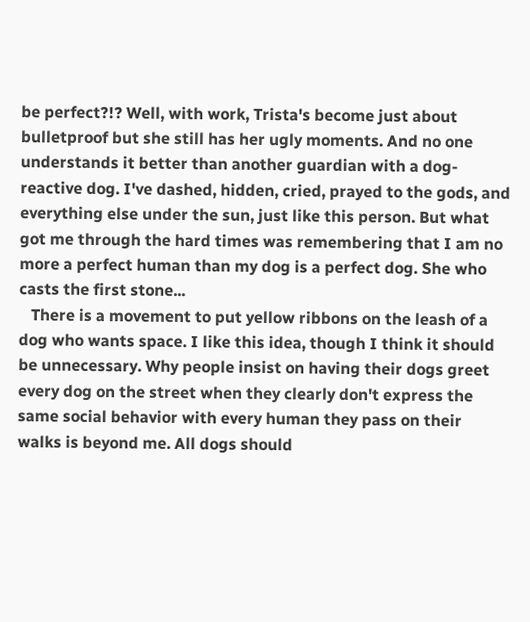be perfect?!? Well, with work, Trista's become just about bulletproof but she still has her ugly moments. And no one understands it better than another guardian with a dog-reactive dog. I've dashed, hidden, cried, prayed to the gods, and everything else under the sun, just like this person. But what got me through the hard times was remembering that I am no more a perfect human than my dog is a perfect dog. She who casts the first stone...
   There is a movement to put yellow ribbons on the leash of a dog who wants space. I like this idea, though I think it should be unnecessary. Why people insist on having their dogs greet every dog on the street when they clearly don't express the same social behavior with every human they pass on their walks is beyond me. All dogs should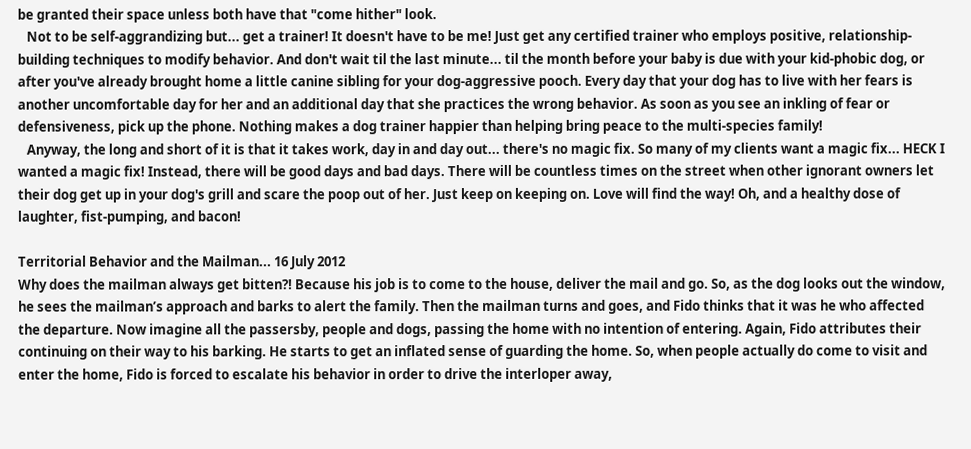be granted their space unless both have that "come hither" look.
   Not to be self-aggrandizing but... get a trainer! It doesn't have to be me! Just get any certified trainer who employs positive, relationship-building techniques to modify behavior. And don't wait til the last minute... til the month before your baby is due with your kid-phobic dog, or after you've already brought home a little canine sibling for your dog-aggressive pooch. Every day that your dog has to live with her fears is another uncomfortable day for her and an additional day that she practices the wrong behavior. As soon as you see an inkling of fear or defensiveness, pick up the phone. Nothing makes a dog trainer happier than helping bring peace to the multi-species family!
   Anyway, the long and short of it is that it takes work, day in and day out... there's no magic fix. So many of my clients want a magic fix... HECK I wanted a magic fix! Instead, there will be good days and bad days. There will be countless times on the street when other ignorant owners let their dog get up in your dog's grill and scare the poop out of her. Just keep on keeping on. Love will find the way! Oh, and a healthy dose of laughter, fist-pumping, and bacon!

Territorial Behavior and the Mailman... 16 July 2012
Why does the mailman always get bitten?! Because his job is to come to the house, deliver the mail and go. So, as the dog looks out the window, he sees the mailman’s approach and barks to alert the family. Then the mailman turns and goes, and Fido thinks that it was he who affected the departure. Now imagine all the passersby, people and dogs, passing the home with no intention of entering. Again, Fido attributes their continuing on their way to his barking. He starts to get an inflated sense of guarding the home. So, when people actually do come to visit and enter the home, Fido is forced to escalate his behavior in order to drive the interloper away,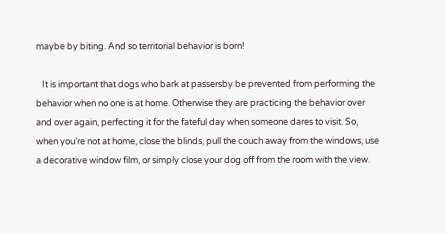maybe by biting. And so territorial behavior is born!

   It is important that dogs who bark at passersby be prevented from performing the behavior when no one is at home. Otherwise they are practicing the behavior over and over again, perfecting it for the fateful day when someone dares to visit. So, when you’re not at home, close the blinds, pull the couch away from the windows, use a decorative window film, or simply close your dog off from the room with the view.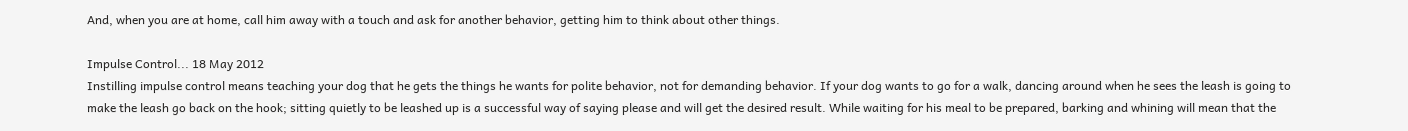And, when you are at home, call him away with a touch and ask for another behavior, getting him to think about other things.

Impulse Control... 18 May 2012
Instilling impulse control means teaching your dog that he gets the things he wants for polite behavior, not for demanding behavior. If your dog wants to go for a walk, dancing around when he sees the leash is going to make the leash go back on the hook; sitting quietly to be leashed up is a successful way of saying please and will get the desired result. While waiting for his meal to be prepared, barking and whining will mean that the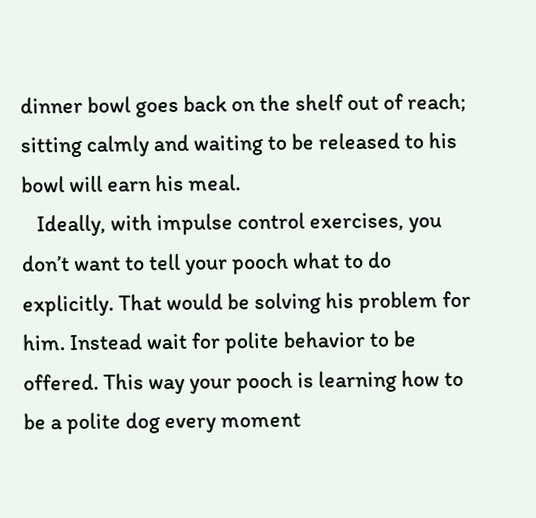dinner bowl goes back on the shelf out of reach; sitting calmly and waiting to be released to his bowl will earn his meal.
   Ideally, with impulse control exercises, you don’t want to tell your pooch what to do explicitly. That would be solving his problem for him. Instead wait for polite behavior to be offered. This way your pooch is learning how to be a polite dog every moment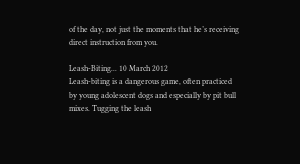of the day, not just the moments that he’s receiving direct instruction from you.

Leash-Biting... 10 March 2012
Leash-biting is a dangerous game, often practiced by young adolescent dogs and especially by pit bull mixes. Tugging the leash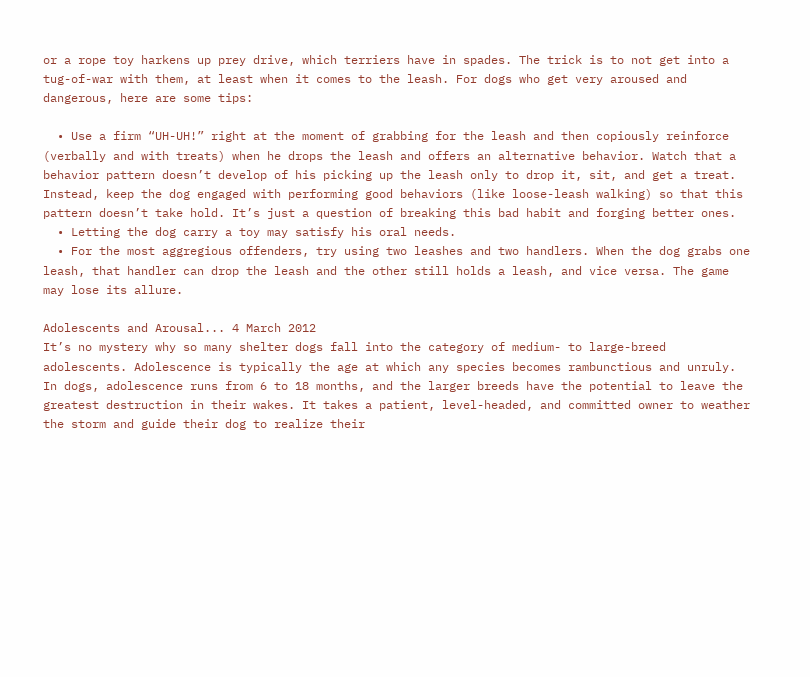or a rope toy harkens up prey drive, which terriers have in spades. The trick is to not get into a tug-of-war with them, at least when it comes to the leash. For dogs who get very aroused and dangerous, here are some tips:

  • Use a firm “UH-UH!” right at the moment of grabbing for the leash and then copiously reinforce (verbally and with treats) when he drops the leash and offers an alternative behavior. Watch that a behavior pattern doesn’t develop of his picking up the leash only to drop it, sit, and get a treat. Instead, keep the dog engaged with performing good behaviors (like loose-leash walking) so that this pattern doesn’t take hold. It’s just a question of breaking this bad habit and forging better ones.
  • Letting the dog carry a toy may satisfy his oral needs.
  • For the most aggregious offenders, try using two leashes and two handlers. When the dog grabs one leash, that handler can drop the leash and the other still holds a leash, and vice versa. The game may lose its allure.

Adolescents and Arousal... 4 March 2012
It’s no mystery why so many shelter dogs fall into the category of medium- to large-breed adolescents. Adolescence is typically the age at which any species becomes rambunctious and unruly. In dogs, adolescence runs from 6 to 18 months, and the larger breeds have the potential to leave the greatest destruction in their wakes. It takes a patient, level-headed, and committed owner to weather the storm and guide their dog to realize their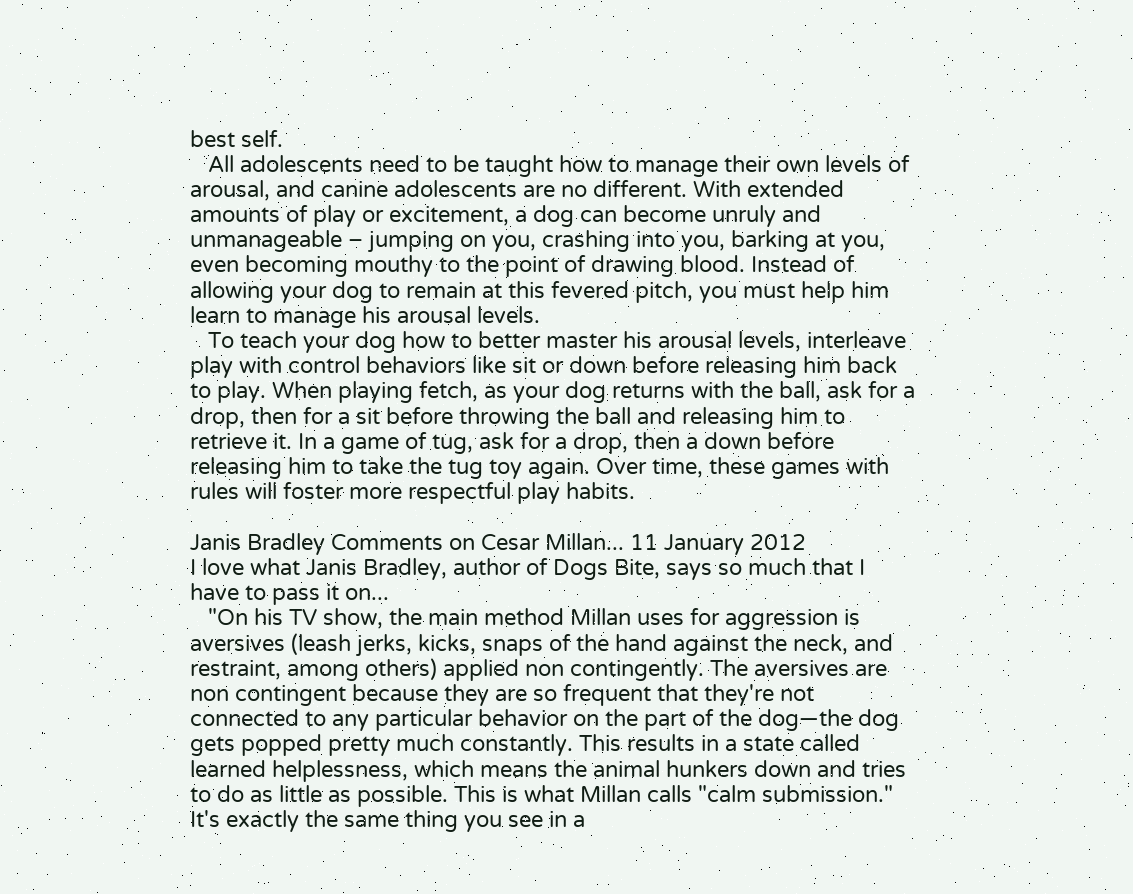best self.
   All adolescents need to be taught how to manage their own levels of arousal, and canine adolescents are no different. With extended amounts of play or excitement, a dog can become unruly and unmanageable – jumping on you, crashing into you, barking at you, even becoming mouthy to the point of drawing blood. Instead of allowing your dog to remain at this fevered pitch, you must help him learn to manage his arousal levels.
   To teach your dog how to better master his arousal levels, interleave play with control behaviors like sit or down before releasing him back to play. When playing fetch, as your dog returns with the ball, ask for a drop, then for a sit before throwing the ball and releasing him to retrieve it. In a game of tug, ask for a drop, then a down before releasing him to take the tug toy again. Over time, these games with rules will foster more respectful play habits.

Janis Bradley Comments on Cesar Millan... 11 January 2012
I love what Janis Bradley, author of Dogs Bite, says so much that I have to pass it on...
   "On his TV show, the main method Millan uses for aggression is aversives (leash jerks, kicks, snaps of the hand against the neck, and restraint, among others) applied non contingently. The aversives are non contingent because they are so frequent that they're not connected to any particular behavior on the part of the dog—the dog gets popped pretty much constantly. This results in a state called learned helplessness, which means the animal hunkers down and tries to do as little as possible. This is what Millan calls "calm submission." It's exactly the same thing you see in a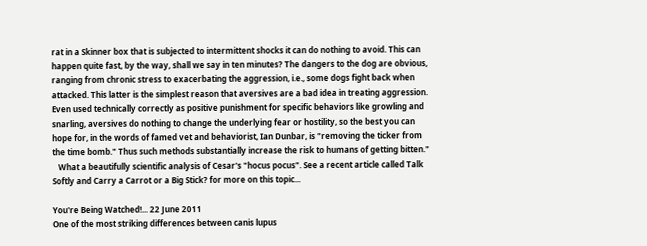rat in a Skinner box that is subjected to intermittent shocks it can do nothing to avoid. This can happen quite fast, by the way, shall we say in ten minutes? The dangers to the dog are obvious, ranging from chronic stress to exacerbating the aggression, i.e., some dogs fight back when attacked. This latter is the simplest reason that aversives are a bad idea in treating aggression. Even used technically correctly as positive punishment for specific behaviors like growling and snarling, aversives do nothing to change the underlying fear or hostility, so the best you can hope for, in the words of famed vet and behaviorist, Ian Dunbar, is "removing the ticker from the time bomb." Thus such methods substantially increase the risk to humans of getting bitten."
   What a beautifully scientific analysis of Cesar's "hocus pocus". See a recent article called Talk Softly and Carry a Carrot or a Big Stick? for more on this topic...

You're Being Watched!... 22 June 2011
One of the most striking differences between canis lupus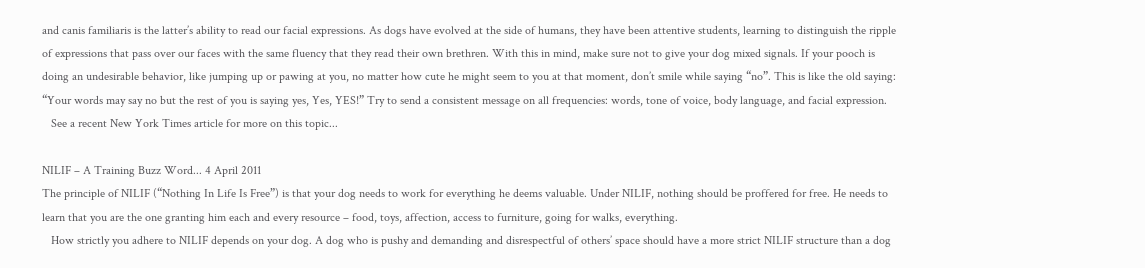and canis familiaris is the latter’s ability to read our facial expressions. As dogs have evolved at the side of humans, they have been attentive students, learning to distinguish the ripple of expressions that pass over our faces with the same fluency that they read their own brethren. With this in mind, make sure not to give your dog mixed signals. If your pooch is doing an undesirable behavior, like jumping up or pawing at you, no matter how cute he might seem to you at that moment, don’t smile while saying “no”. This is like the old saying: “Your words may say no but the rest of you is saying yes, Yes, YES!” Try to send a consistent message on all frequencies: words, tone of voice, body language, and facial expression.
   See a recent New York Times article for more on this topic...

NILIF – A Training Buzz Word... 4 April 2011
The principle of NILIF (“Nothing In Life Is Free”) is that your dog needs to work for everything he deems valuable. Under NILIF, nothing should be proffered for free. He needs to learn that you are the one granting him each and every resource – food, toys, affection, access to furniture, going for walks, everything.
   How strictly you adhere to NILIF depends on your dog. A dog who is pushy and demanding and disrespectful of others’ space should have a more strict NILIF structure than a dog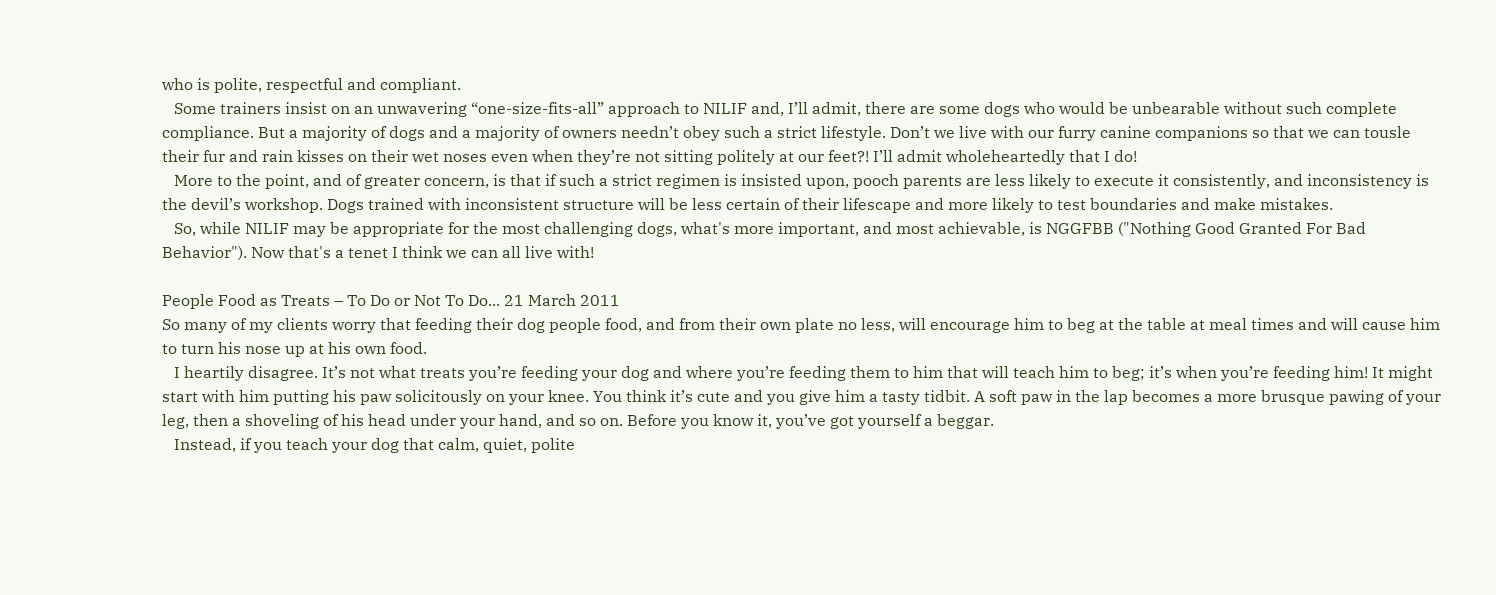who is polite, respectful and compliant.
   Some trainers insist on an unwavering “one-size-fits-all” approach to NILIF and, I’ll admit, there are some dogs who would be unbearable without such complete compliance. But a majority of dogs and a majority of owners needn’t obey such a strict lifestyle. Don’t we live with our furry canine companions so that we can tousle their fur and rain kisses on their wet noses even when they’re not sitting politely at our feet?! I’ll admit wholeheartedly that I do!
   More to the point, and of greater concern, is that if such a strict regimen is insisted upon, pooch parents are less likely to execute it consistently, and inconsistency is the devil’s workshop. Dogs trained with inconsistent structure will be less certain of their lifescape and more likely to test boundaries and make mistakes.
   So, while NILIF may be appropriate for the most challenging dogs, what's more important, and most achievable, is NGGFBB ("Nothing Good Granted For Bad Behavior"). Now that's a tenet I think we can all live with!

People Food as Treats – To Do or Not To Do... 21 March 2011
So many of my clients worry that feeding their dog people food, and from their own plate no less, will encourage him to beg at the table at meal times and will cause him to turn his nose up at his own food.
   I heartily disagree. It’s not what treats you’re feeding your dog and where you’re feeding them to him that will teach him to beg; it’s when you’re feeding him! It might start with him putting his paw solicitously on your knee. You think it’s cute and you give him a tasty tidbit. A soft paw in the lap becomes a more brusque pawing of your leg, then a shoveling of his head under your hand, and so on. Before you know it, you’ve got yourself a beggar.
   Instead, if you teach your dog that calm, quiet, polite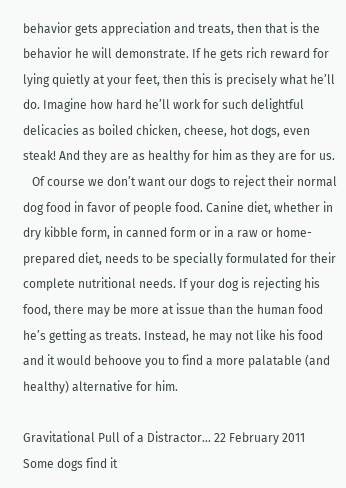behavior gets appreciation and treats, then that is the behavior he will demonstrate. If he gets rich reward for lying quietly at your feet, then this is precisely what he’ll do. Imagine how hard he’ll work for such delightful delicacies as boiled chicken, cheese, hot dogs, even steak! And they are as healthy for him as they are for us.
   Of course we don’t want our dogs to reject their normal dog food in favor of people food. Canine diet, whether in dry kibble form, in canned form or in a raw or home-prepared diet, needs to be specially formulated for their complete nutritional needs. If your dog is rejecting his food, there may be more at issue than the human food he’s getting as treats. Instead, he may not like his food and it would behoove you to find a more palatable (and healthy) alternative for him.

Gravitational Pull of a Distractor... 22 February 2011
Some dogs find it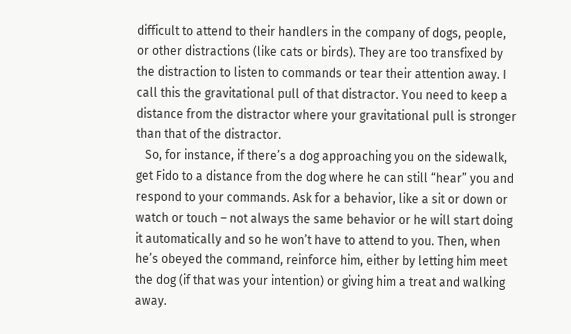difficult to attend to their handlers in the company of dogs, people, or other distractions (like cats or birds). They are too transfixed by the distraction to listen to commands or tear their attention away. I call this the gravitational pull of that distractor. You need to keep a distance from the distractor where your gravitational pull is stronger than that of the distractor.
   So, for instance, if there’s a dog approaching you on the sidewalk, get Fido to a distance from the dog where he can still “hear” you and respond to your commands. Ask for a behavior, like a sit or down or watch or touch – not always the same behavior or he will start doing it automatically and so he won’t have to attend to you. Then, when he’s obeyed the command, reinforce him, either by letting him meet the dog (if that was your intention) or giving him a treat and walking away.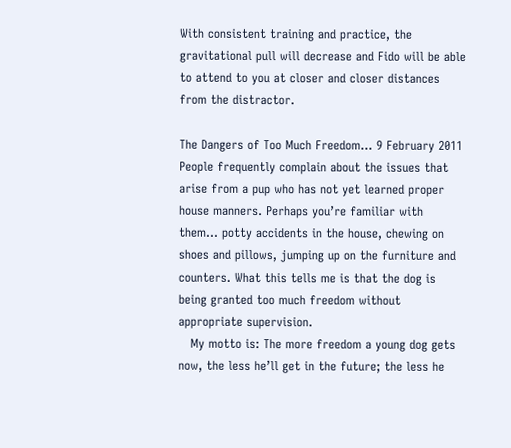With consistent training and practice, the gravitational pull will decrease and Fido will be able to attend to you at closer and closer distances from the distractor.

The Dangers of Too Much Freedom... 9 February 2011
People frequently complain about the issues that arise from a pup who has not yet learned proper house manners. Perhaps you’re familiar with them… potty accidents in the house, chewing on shoes and pillows, jumping up on the furniture and counters. What this tells me is that the dog is being granted too much freedom without appropriate supervision.
   My motto is: The more freedom a young dog gets now, the less he’ll get in the future; the less he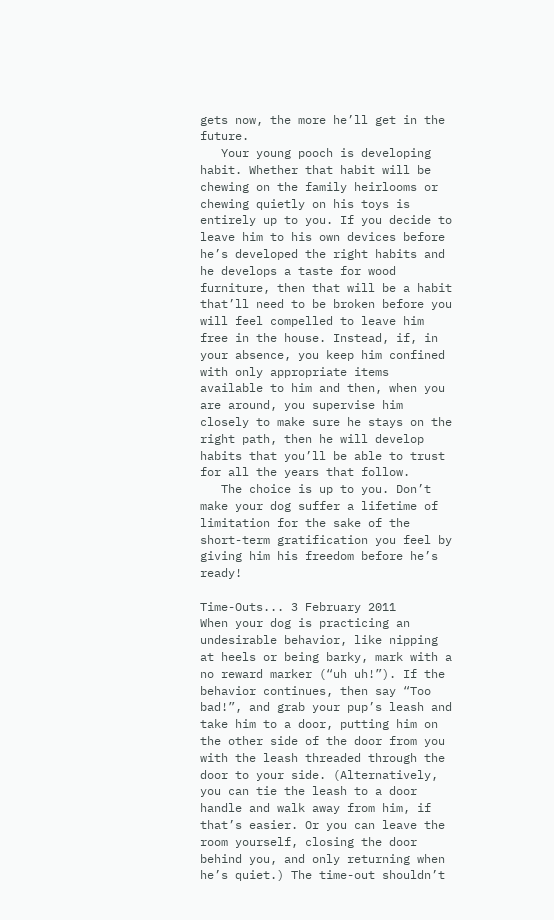gets now, the more he’ll get in the future.
   Your young pooch is developing habit. Whether that habit will be chewing on the family heirlooms or chewing quietly on his toys is entirely up to you. If you decide to leave him to his own devices before he’s developed the right habits and he develops a taste for wood furniture, then that will be a habit that’ll need to be broken before you will feel compelled to leave him free in the house. Instead, if, in your absence, you keep him confined with only appropriate items available to him and then, when you are around, you supervise him closely to make sure he stays on the right path, then he will develop habits that you’ll be able to trust for all the years that follow.
   The choice is up to you. Don’t make your dog suffer a lifetime of limitation for the sake of the short-term gratification you feel by giving him his freedom before he’s ready!

Time-Outs... 3 February 2011
When your dog is practicing an undesirable behavior, like nipping at heels or being barky, mark with a no reward marker (“uh uh!”). If the behavior continues, then say “Too bad!”, and grab your pup’s leash and take him to a door, putting him on the other side of the door from you with the leash threaded through the door to your side. (Alternatively, you can tie the leash to a door handle and walk away from him, if that’s easier. Or you can leave the room yourself, closing the door behind you, and only returning when he’s quiet.) The time-out shouldn’t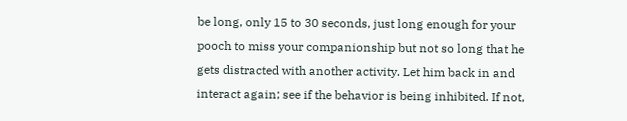be long, only 15 to 30 seconds, just long enough for your pooch to miss your companionship but not so long that he gets distracted with another activity. Let him back in and interact again; see if the behavior is being inhibited. If not,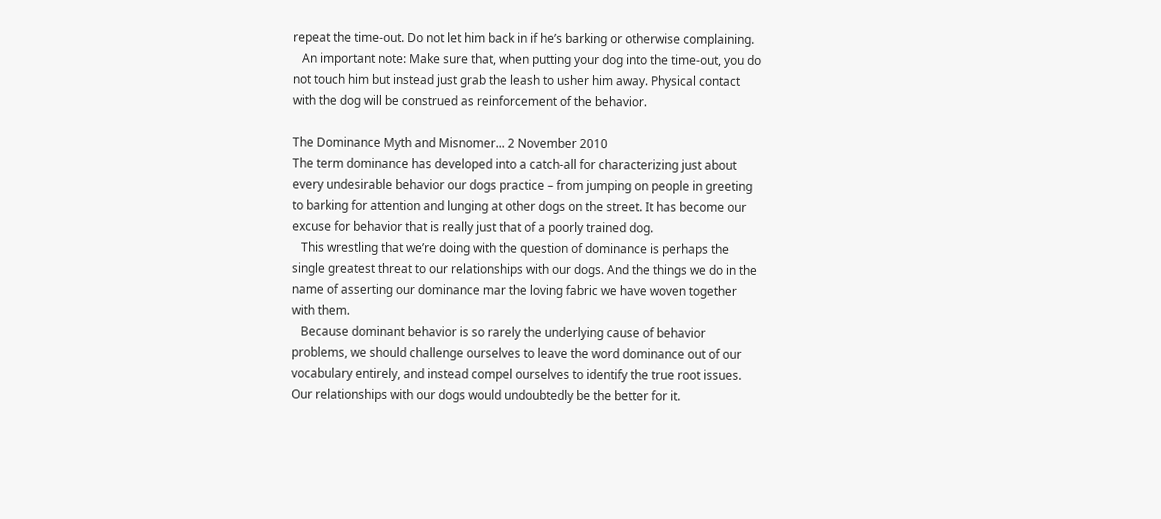repeat the time-out. Do not let him back in if he’s barking or otherwise complaining.
   An important note: Make sure that, when putting your dog into the time-out, you do not touch him but instead just grab the leash to usher him away. Physical contact with the dog will be construed as reinforcement of the behavior.

The Dominance Myth and Misnomer... 2 November 2010
The term dominance has developed into a catch-all for characterizing just about every undesirable behavior our dogs practice – from jumping on people in greeting to barking for attention and lunging at other dogs on the street. It has become our excuse for behavior that is really just that of a poorly trained dog.
   This wrestling that we’re doing with the question of dominance is perhaps the single greatest threat to our relationships with our dogs. And the things we do in the name of asserting our dominance mar the loving fabric we have woven together with them.
   Because dominant behavior is so rarely the underlying cause of behavior problems, we should challenge ourselves to leave the word dominance out of our vocabulary entirely, and instead compel ourselves to identify the true root issues. Our relationships with our dogs would undoubtedly be the better for it.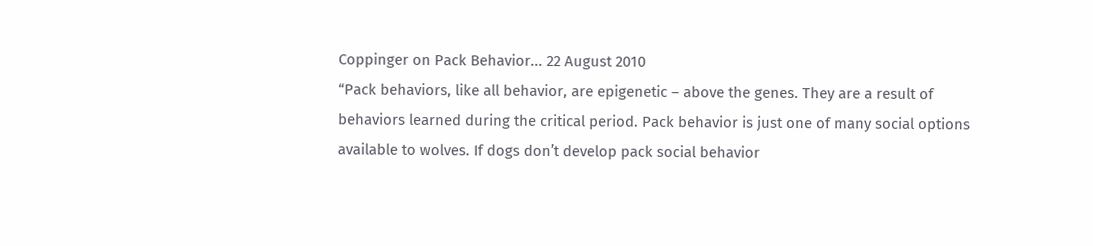Coppinger on Pack Behavior... 22 August 2010
“Pack behaviors, like all behavior, are epigenetic – above the genes. They are a result of behaviors learned during the critical period. Pack behavior is just one of many social options available to wolves. If dogs don’t develop pack social behavior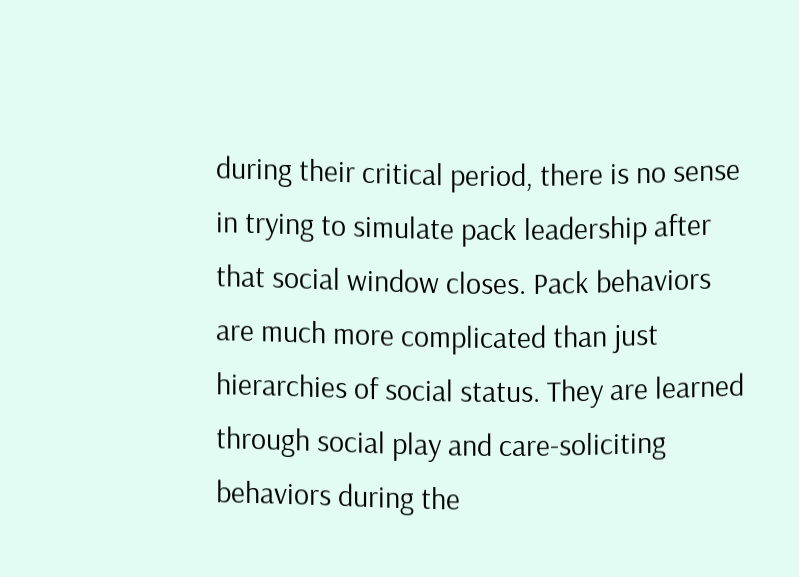during their critical period, there is no sense in trying to simulate pack leadership after that social window closes. Pack behaviors are much more complicated than just hierarchies of social status. They are learned through social play and care-soliciting behaviors during the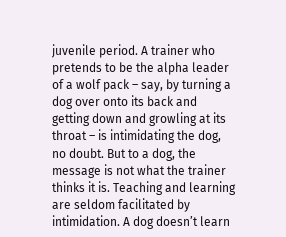juvenile period. A trainer who pretends to be the alpha leader of a wolf pack – say, by turning a dog over onto its back and getting down and growling at its throat – is intimidating the dog, no doubt. But to a dog, the message is not what the trainer thinks it is. Teaching and learning are seldom facilitated by intimidation. A dog doesn’t learn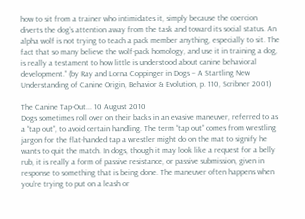how to sit from a trainer who intimidates it, simply because the coercion diverts the dog’s attention away from the task and toward its social status. An alpha wolf is not trying to teach a pack member anything, especially to sit. The fact that so many believe the wolf-pack homology, and use it in training a dog, is really a testament to how little is understood about canine behavioral development.” (by Ray and Lorna Coppinger in Dogs – A Startling New Understanding of Canine Origin, Behavior & Evolution, p. 110, Scribner 2001)

The Canine Tap-Out... 10 August 2010
Dogs sometimes roll over on their backs in an evasive maneuver, referred to as a “tap out”, to avoid certain handling. The term “tap out” comes from wrestling jargon for the flat-handed tap a wrestler might do on the mat to signify he wants to quit the match. In dogs, though it may look like a request for a belly rub, it is really a form of passive resistance, or passive submission, given in response to something that is being done. The maneuver often happens when you’re trying to put on a leash or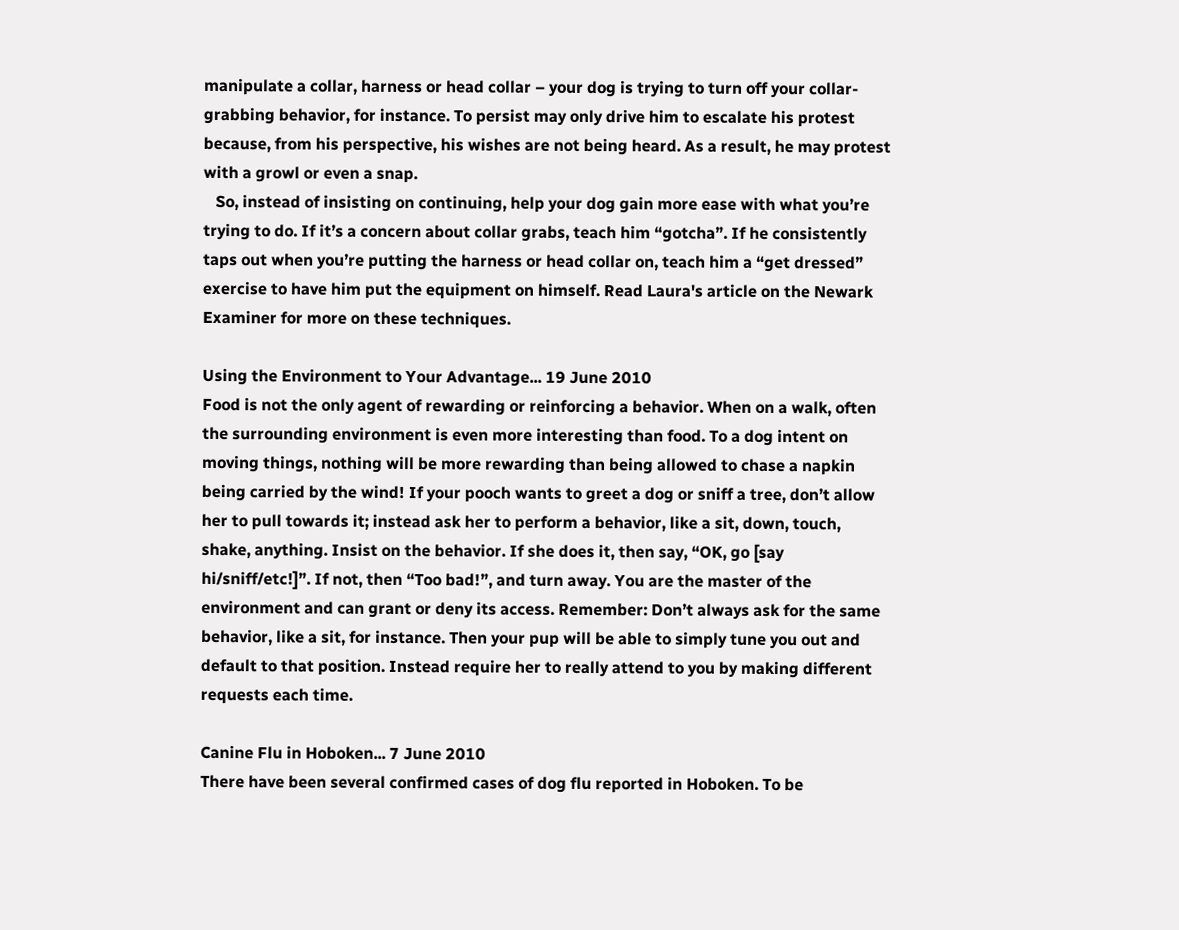manipulate a collar, harness or head collar – your dog is trying to turn off your collar-grabbing behavior, for instance. To persist may only drive him to escalate his protest because, from his perspective, his wishes are not being heard. As a result, he may protest with a growl or even a snap.
   So, instead of insisting on continuing, help your dog gain more ease with what you’re trying to do. If it’s a concern about collar grabs, teach him “gotcha”. If he consistently taps out when you’re putting the harness or head collar on, teach him a “get dressed” exercise to have him put the equipment on himself. Read Laura's article on the Newark Examiner for more on these techniques.

Using the Environment to Your Advantage... 19 June 2010
Food is not the only agent of rewarding or reinforcing a behavior. When on a walk, often the surrounding environment is even more interesting than food. To a dog intent on moving things, nothing will be more rewarding than being allowed to chase a napkin being carried by the wind! If your pooch wants to greet a dog or sniff a tree, don’t allow her to pull towards it; instead ask her to perform a behavior, like a sit, down, touch, shake, anything. Insist on the behavior. If she does it, then say, “OK, go [say hi/sniff/etc!]”. If not, then “Too bad!”, and turn away. You are the master of the environment and can grant or deny its access. Remember: Don’t always ask for the same behavior, like a sit, for instance. Then your pup will be able to simply tune you out and default to that position. Instead require her to really attend to you by making different requests each time.

Canine Flu in Hoboken... 7 June 2010
There have been several confirmed cases of dog flu reported in Hoboken. To be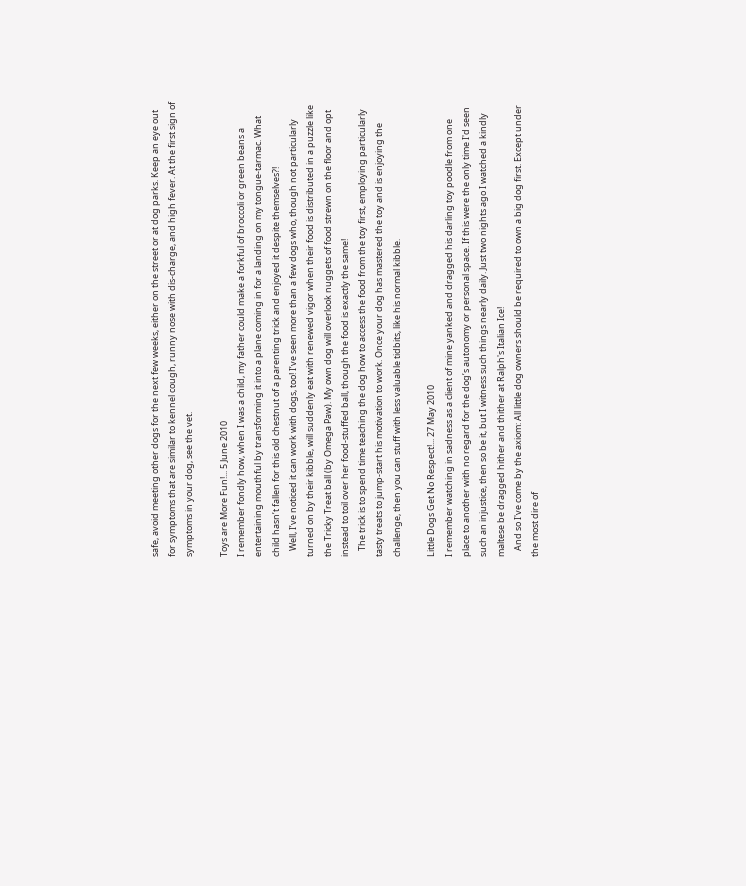safe, avoid meeting other dogs for the next few weeks, either on the street or at dog parks. Keep an eye out for symptoms that are similar to kennel cough, runny nose with dis-charge, and high fever. At the first sign of symptoms in your dog, see the vet.

Toys are More Fun!... 5 June 2010
I remember fondly how, when I was a child, my father could make a forkful of broccoli or green beans a entertaining mouthful by transforming it into a plane coming in for a landing on my tongue-tarmac. What child hasn’t fallen for this old chestnut of a parenting trick and enjoyed it despite themselves?!
   Well, I’ve noticed it can work with dogs, too! I’ve seen more than a few dogs who, though not particularly turned on by their kibble, will suddenly eat with renewed vigor when their food is distributed in a puzzle like the Tricky Treat ball (by Omega Paw). My own dog will overlook nuggets of food strewn on the floor and opt instead to toil over her food-stuffed ball, though the food is exactly the same!
   The trick is to spend time teaching the dog how to access the food from the toy first, employing particularly tasty treats to jump-start his motivation to work. Once your dog has mastered the toy and is enjoying the challenge, then you can stuff with less valuable tidbits, like his normal kibble.

Little Dogs Get No Respect!... 27 May 2010
I remember watching in sadness as a client of mine yanked and dragged his darling toy poodle from one place to another with no regard for the dog’s autonomy or personal space. If this were the only time I'd seen such an injustice, then so be it, but I witness such things nearly daily. Just two nights ago I watched a kindly maltese be dragged hither and thither at Ralph's Italian Ice!
   And so I've come by the axiom: All little dog owners should be required to own a big dog first. Except under the most dire of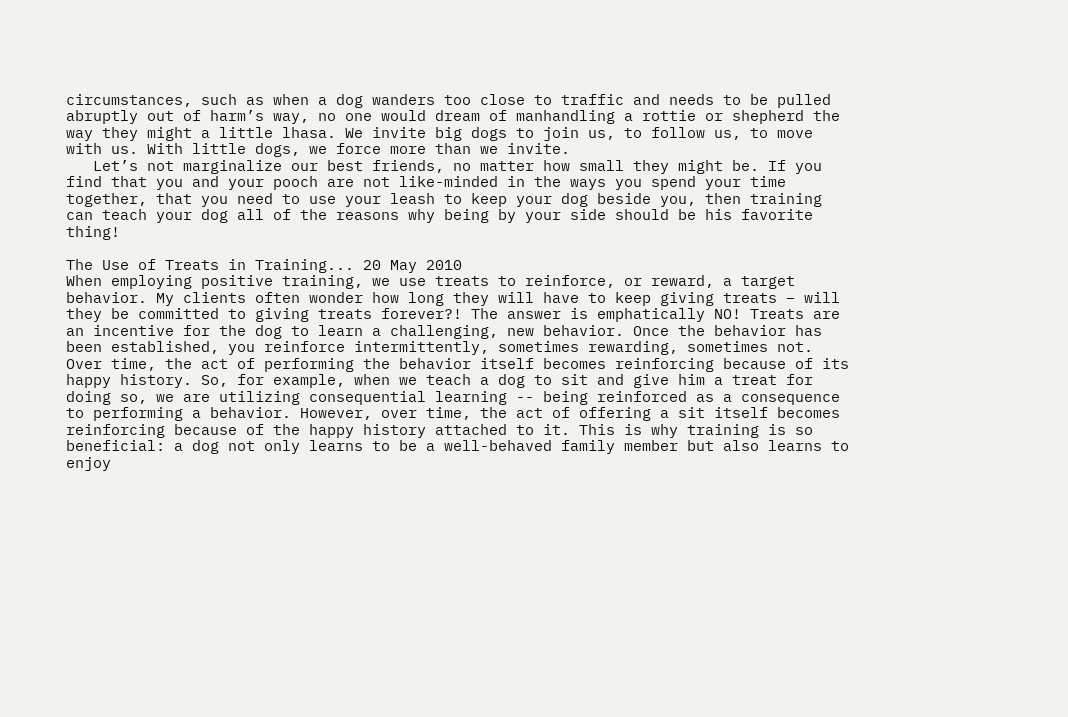circumstances, such as when a dog wanders too close to traffic and needs to be pulled abruptly out of harm’s way, no one would dream of manhandling a rottie or shepherd the way they might a little lhasa. We invite big dogs to join us, to follow us, to move with us. With little dogs, we force more than we invite.
   Let’s not marginalize our best friends, no matter how small they might be. If you find that you and your pooch are not like-minded in the ways you spend your time together, that you need to use your leash to keep your dog beside you, then training can teach your dog all of the reasons why being by your side should be his favorite thing!

The Use of Treats in Training... 20 May 2010
When employing positive training, we use treats to reinforce, or reward, a target behavior. My clients often wonder how long they will have to keep giving treats – will they be committed to giving treats forever?! The answer is emphatically NO! Treats are an incentive for the dog to learn a challenging, new behavior. Once the behavior has been established, you reinforce intermittently, sometimes rewarding, sometimes not. Over time, the act of performing the behavior itself becomes reinforcing because of its happy history. So, for example, when we teach a dog to sit and give him a treat for doing so, we are utilizing consequential learning -- being reinforced as a consequence to performing a behavior. However, over time, the act of offering a sit itself becomes reinforcing because of the happy history attached to it. This is why training is so beneficial: a dog not only learns to be a well-behaved family member but also learns to enjoy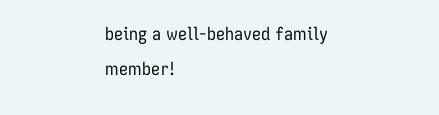being a well-behaved family member!